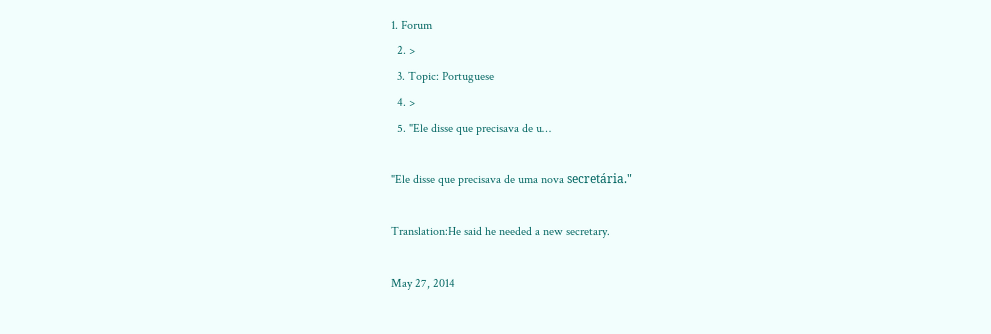1. Forum
  2. >
  3. Topic: Portuguese
  4. >
  5. "Ele disse que precisava de u…

"Ele disse que precisava de uma nova secretária."

Translation:He said he needed a new secretary.

May 27, 2014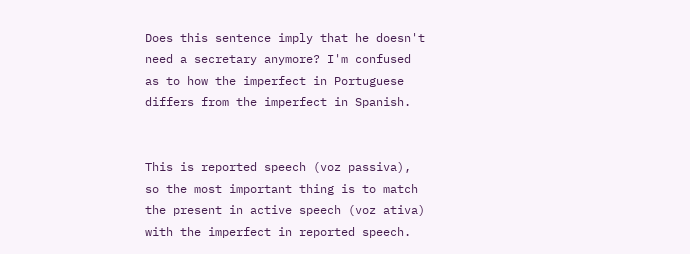Does this sentence imply that he doesn't need a secretary anymore? I'm confused as to how the imperfect in Portuguese differs from the imperfect in Spanish.


This is reported speech (voz passiva), so the most important thing is to match the present in active speech (voz ativa) with the imperfect in reported speech.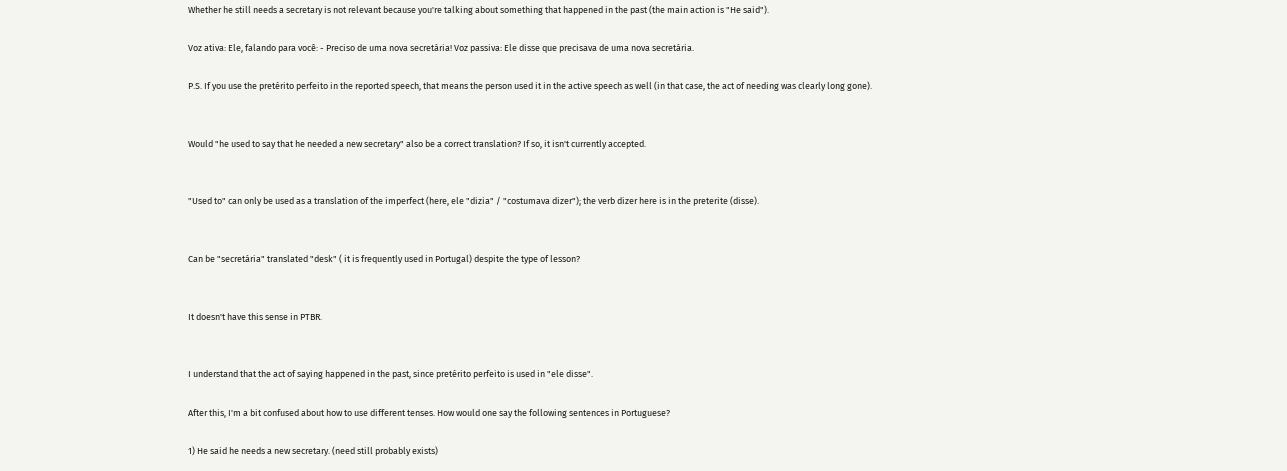Whether he still needs a secretary is not relevant because you're talking about something that happened in the past (the main action is "He said").

Voz ativa: Ele, falando para você: - Preciso de uma nova secretária! Voz passiva: Ele disse que precisava de uma nova secretária.

P.S. If you use the pretérito perfeito in the reported speech, that means the person used it in the active speech as well (in that case, the act of needing was clearly long gone).


Would "he used to say that he needed a new secretary" also be a correct translation? If so, it isn't currently accepted.


"Used to" can only be used as a translation of the imperfect (here, ele "dizia" / "costumava dizer"); the verb dizer here is in the preterite (disse).


Can be "secretária" translated "desk" ( it is frequently used in Portugal) despite the type of lesson?


It doesn't have this sense in PTBR.


I understand that the act of saying happened in the past, since pretérito perfeito is used in "ele disse".

After this, I'm a bit confused about how to use different tenses. How would one say the following sentences in Portuguese?

1) He said he needs a new secretary. (need still probably exists)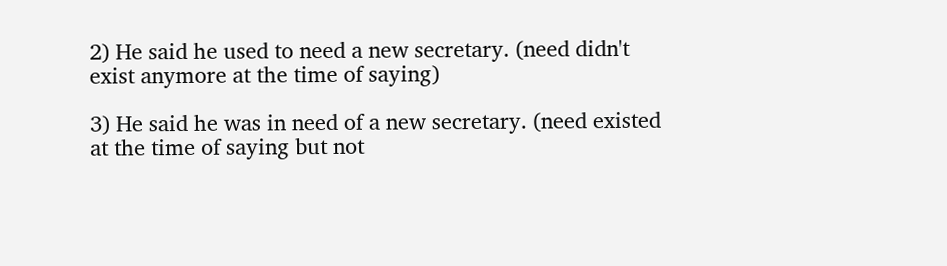2) He said he used to need a new secretary. (need didn't exist anymore at the time of saying)

3) He said he was in need of a new secretary. (need existed at the time of saying but not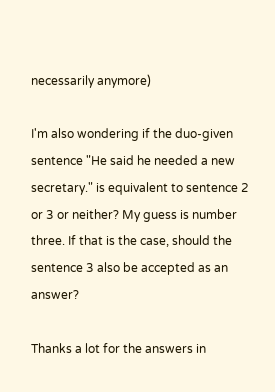necessarily anymore)

I'm also wondering if the duo-given sentence "He said he needed a new secretary." is equivalent to sentence 2 or 3 or neither? My guess is number three. If that is the case, should the sentence 3 also be accepted as an answer?

Thanks a lot for the answers in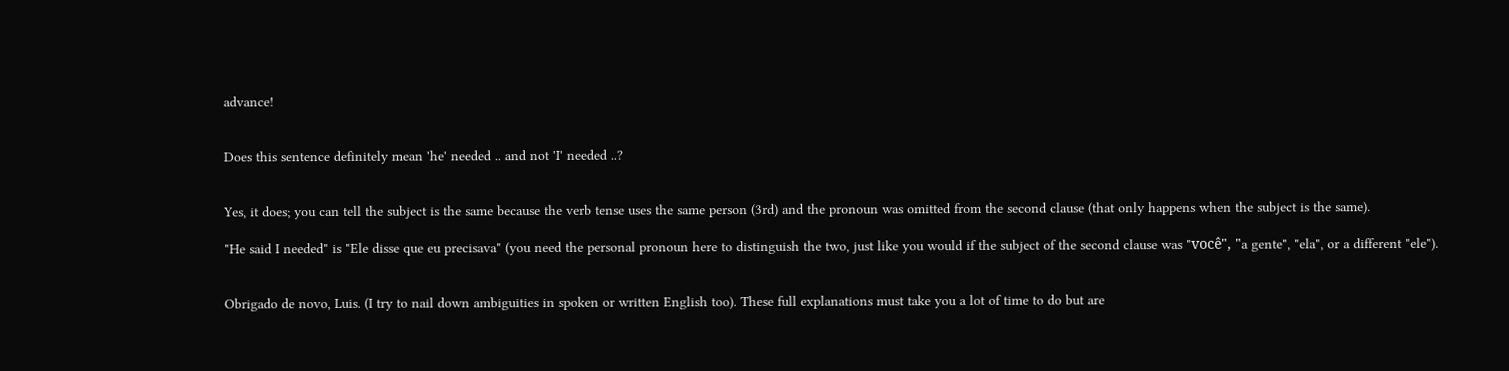advance!


Does this sentence definitely mean 'he' needed .. and not 'I' needed ..?


Yes, it does; you can tell the subject is the same because the verb tense uses the same person (3rd) and the pronoun was omitted from the second clause (that only happens when the subject is the same).

"He said I needed" is "Ele disse que eu precisava" (you need the personal pronoun here to distinguish the two, just like you would if the subject of the second clause was "você", "a gente", "ela", or a different "ele").


Obrigado de novo, Luis. (I try to nail down ambiguities in spoken or written English too). These full explanations must take you a lot of time to do but are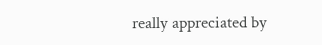really appreciated by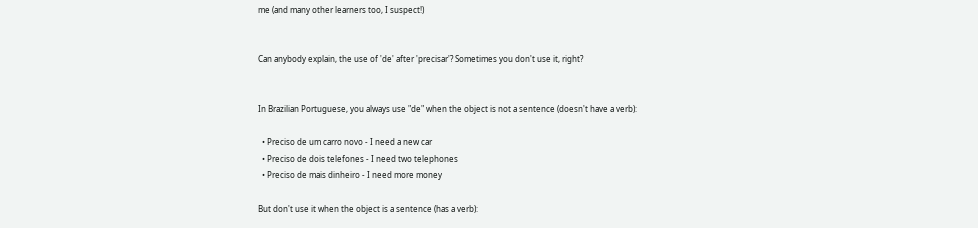me (and many other learners too, I suspect!)


Can anybody explain, the use of 'de' after 'precisar'? Sometimes you don't use it, right?


In Brazilian Portuguese, you always use "de" when the object is not a sentence (doesn't have a verb):

  • Preciso de um carro novo - I need a new car
  • Preciso de dois telefones - I need two telephones
  • Preciso de mais dinheiro - I need more money

But don't use it when the object is a sentence (has a verb):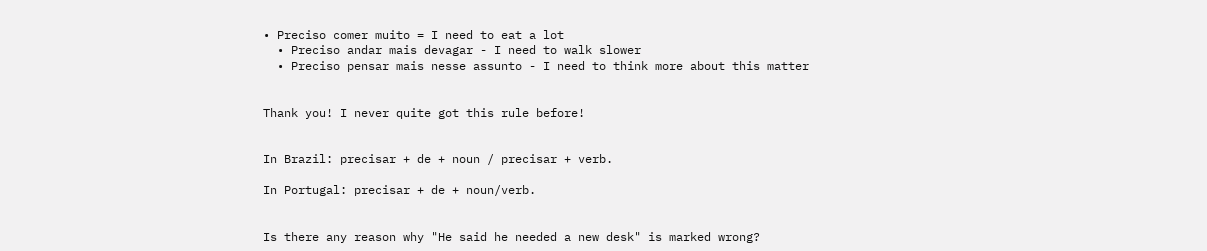• Preciso comer muito = I need to eat a lot
  • Preciso andar mais devagar - I need to walk slower
  • Preciso pensar mais nesse assunto - I need to think more about this matter


Thank you! I never quite got this rule before!


In Brazil: precisar + de + noun / precisar + verb.

In Portugal: precisar + de + noun/verb.


Is there any reason why "He said he needed a new desk" is marked wrong?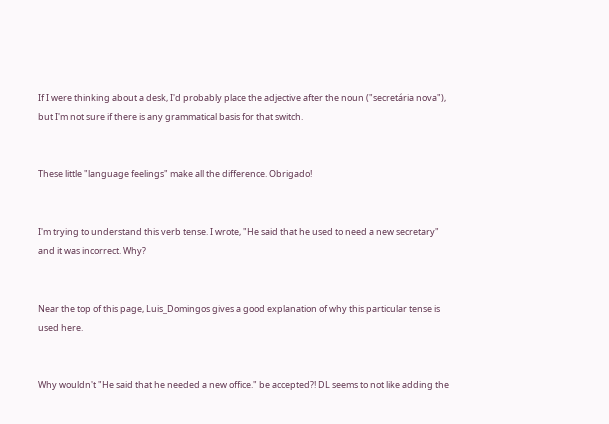If I were thinking about a desk, I'd probably place the adjective after the noun ("secretária nova"), but I'm not sure if there is any grammatical basis for that switch.


These little "language feelings" make all the difference. Obrigado!


I'm trying to understand this verb tense. I wrote, "He said that he used to need a new secretary" and it was incorrect. Why?


Near the top of this page, Luis_Domingos gives a good explanation of why this particular tense is used here.


Why wouldn't "He said that he needed a new office." be accepted?! DL seems to not like adding the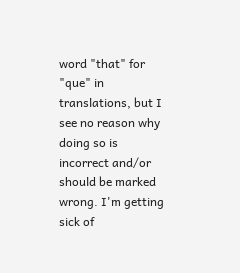word "that" for "que" in translations, but I see no reason why doing so is incorrect and/or should be marked wrong. I'm getting sick of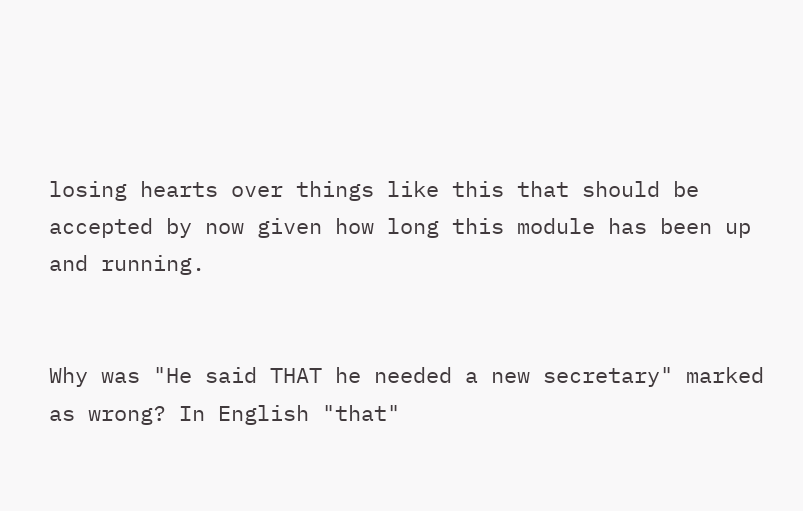losing hearts over things like this that should be accepted by now given how long this module has been up and running.


Why was "He said THAT he needed a new secretary" marked as wrong? In English "that"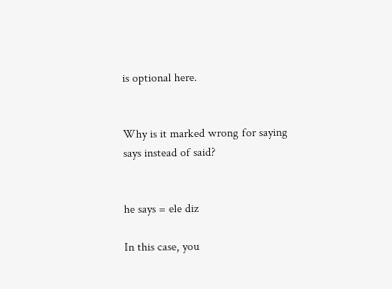is optional here.


Why is it marked wrong for saying says instead of said?


he says = ele diz

In this case, you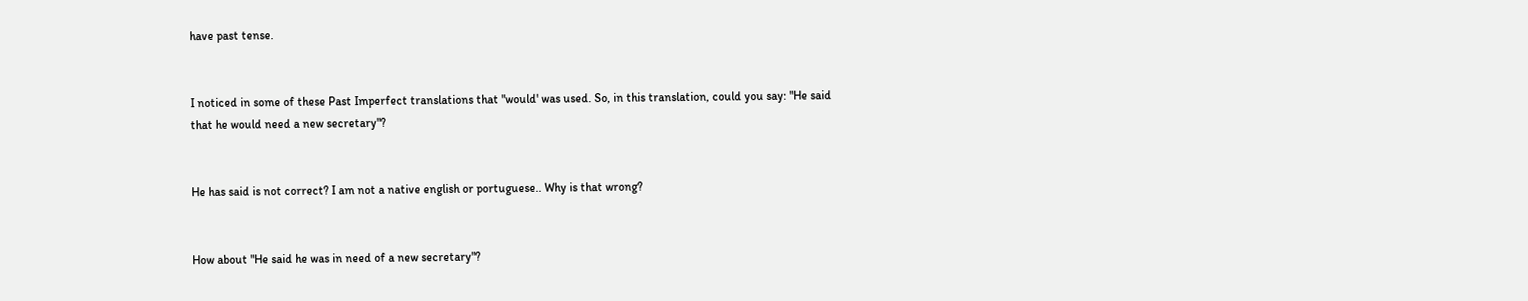have past tense.


I noticed in some of these Past Imperfect translations that "would' was used. So, in this translation, could you say: "He said that he would need a new secretary"?


He has said is not correct? I am not a native english or portuguese.. Why is that wrong?


How about "He said he was in need of a new secretary"?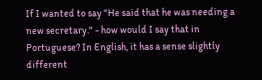If I wanted to say "He said that he was needing a new secretary." - how would I say that in Portuguese? In English, it has a sense slightly different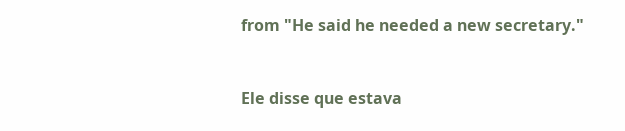from "He said he needed a new secretary."


Ele disse que estava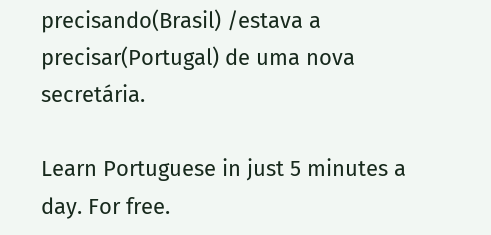precisando(Brasil) /estava a precisar(Portugal) de uma nova secretária.

Learn Portuguese in just 5 minutes a day. For free.